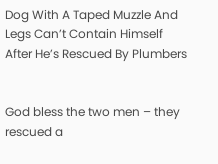Dog With A Taped Muzzle And Legs Can’t Contain Himself After He’s Rescued By Plumbers


God bless the two men – they rescued a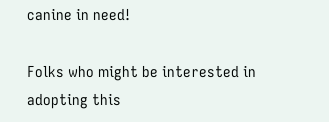canine in need!

Folks who might be interested in adopting this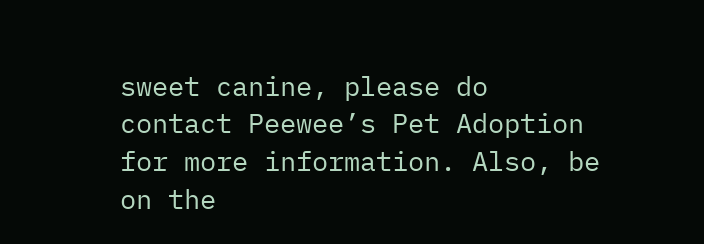sweet canine, please do contact Peewee’s Pet Adoption for more information. Also, be on the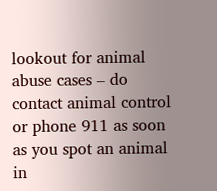lookout for animal abuse cases – do contact animal control or phone 911 as soon as you spot an animal in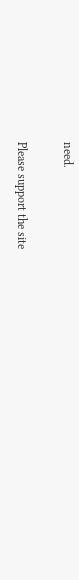need.

Please support the site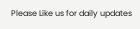Please Like us for daily updates